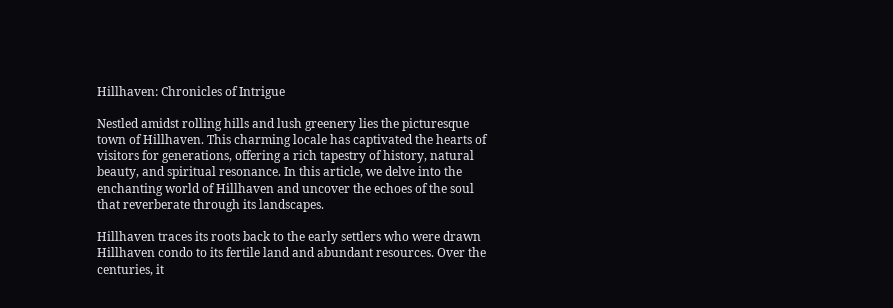Hillhaven: Chronicles of Intrigue

Nestled amidst rolling hills and lush greenery lies the picturesque town of Hillhaven. This charming locale has captivated the hearts of visitors for generations, offering a rich tapestry of history, natural beauty, and spiritual resonance. In this article, we delve into the enchanting world of Hillhaven and uncover the echoes of the soul that reverberate through its landscapes.

Hillhaven traces its roots back to the early settlers who were drawn Hillhaven condo to its fertile land and abundant resources. Over the centuries, it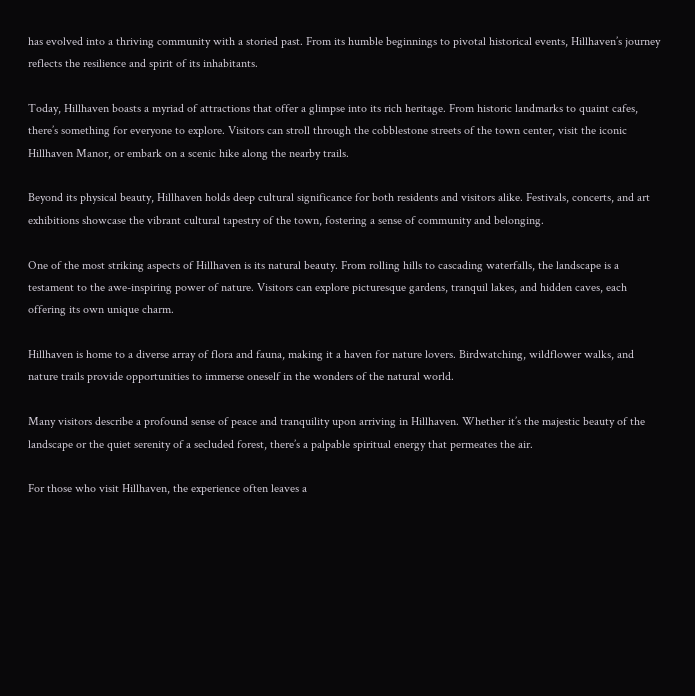has evolved into a thriving community with a storied past. From its humble beginnings to pivotal historical events, Hillhaven’s journey reflects the resilience and spirit of its inhabitants.

Today, Hillhaven boasts a myriad of attractions that offer a glimpse into its rich heritage. From historic landmarks to quaint cafes, there’s something for everyone to explore. Visitors can stroll through the cobblestone streets of the town center, visit the iconic Hillhaven Manor, or embark on a scenic hike along the nearby trails.

Beyond its physical beauty, Hillhaven holds deep cultural significance for both residents and visitors alike. Festivals, concerts, and art exhibitions showcase the vibrant cultural tapestry of the town, fostering a sense of community and belonging.

One of the most striking aspects of Hillhaven is its natural beauty. From rolling hills to cascading waterfalls, the landscape is a testament to the awe-inspiring power of nature. Visitors can explore picturesque gardens, tranquil lakes, and hidden caves, each offering its own unique charm.

Hillhaven is home to a diverse array of flora and fauna, making it a haven for nature lovers. Birdwatching, wildflower walks, and nature trails provide opportunities to immerse oneself in the wonders of the natural world.

Many visitors describe a profound sense of peace and tranquility upon arriving in Hillhaven. Whether it’s the majestic beauty of the landscape or the quiet serenity of a secluded forest, there’s a palpable spiritual energy that permeates the air.

For those who visit Hillhaven, the experience often leaves a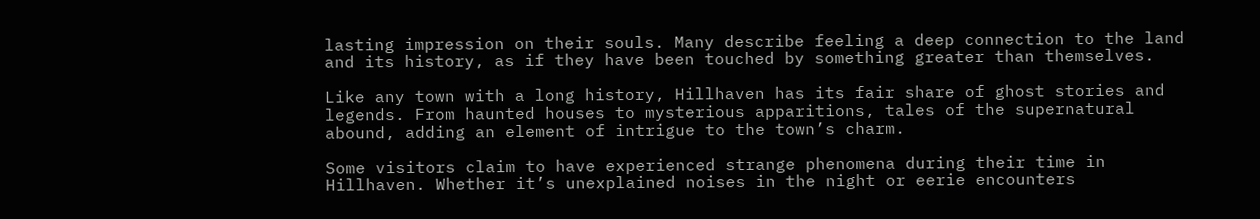lasting impression on their souls. Many describe feeling a deep connection to the land and its history, as if they have been touched by something greater than themselves.

Like any town with a long history, Hillhaven has its fair share of ghost stories and legends. From haunted houses to mysterious apparitions, tales of the supernatural abound, adding an element of intrigue to the town’s charm.

Some visitors claim to have experienced strange phenomena during their time in Hillhaven. Whether it’s unexplained noises in the night or eerie encounters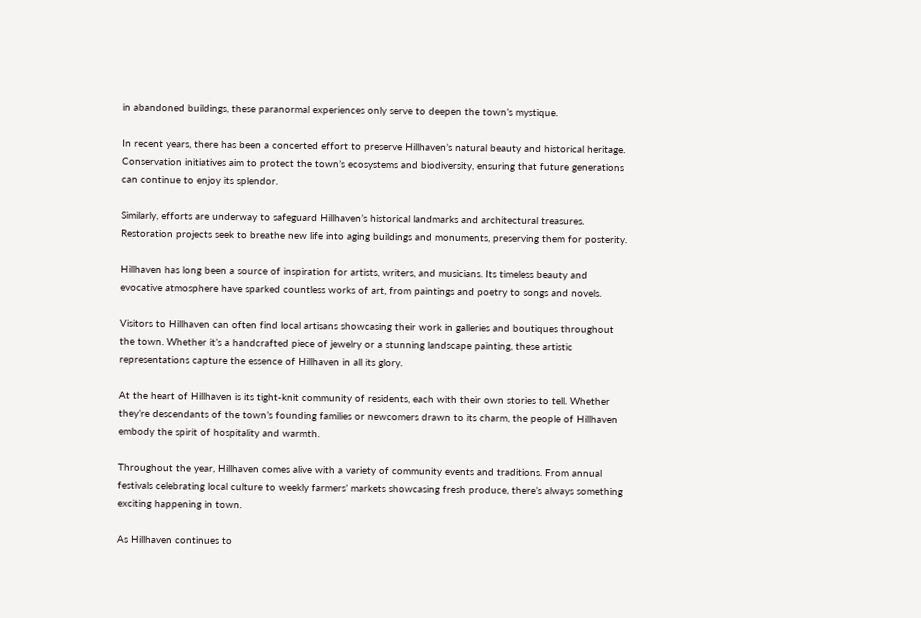in abandoned buildings, these paranormal experiences only serve to deepen the town’s mystique.

In recent years, there has been a concerted effort to preserve Hillhaven’s natural beauty and historical heritage. Conservation initiatives aim to protect the town’s ecosystems and biodiversity, ensuring that future generations can continue to enjoy its splendor.

Similarly, efforts are underway to safeguard Hillhaven’s historical landmarks and architectural treasures. Restoration projects seek to breathe new life into aging buildings and monuments, preserving them for posterity.

Hillhaven has long been a source of inspiration for artists, writers, and musicians. Its timeless beauty and evocative atmosphere have sparked countless works of art, from paintings and poetry to songs and novels.

Visitors to Hillhaven can often find local artisans showcasing their work in galleries and boutiques throughout the town. Whether it’s a handcrafted piece of jewelry or a stunning landscape painting, these artistic representations capture the essence of Hillhaven in all its glory.

At the heart of Hillhaven is its tight-knit community of residents, each with their own stories to tell. Whether they’re descendants of the town’s founding families or newcomers drawn to its charm, the people of Hillhaven embody the spirit of hospitality and warmth.

Throughout the year, Hillhaven comes alive with a variety of community events and traditions. From annual festivals celebrating local culture to weekly farmers’ markets showcasing fresh produce, there’s always something exciting happening in town.

As Hillhaven continues to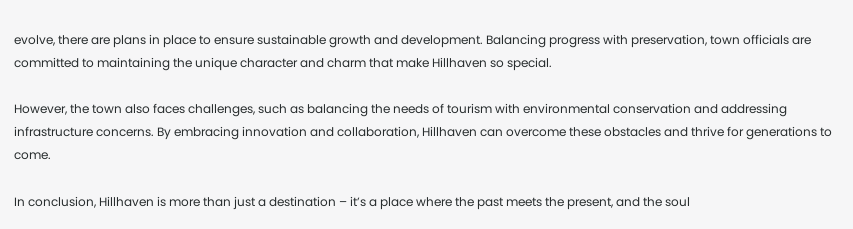evolve, there are plans in place to ensure sustainable growth and development. Balancing progress with preservation, town officials are committed to maintaining the unique character and charm that make Hillhaven so special.

However, the town also faces challenges, such as balancing the needs of tourism with environmental conservation and addressing infrastructure concerns. By embracing innovation and collaboration, Hillhaven can overcome these obstacles and thrive for generations to come.

In conclusion, Hillhaven is more than just a destination – it’s a place where the past meets the present, and the soul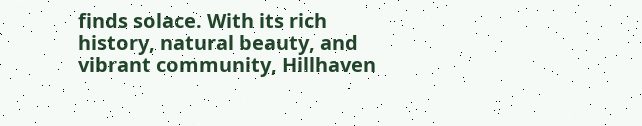finds solace. With its rich history, natural beauty, and vibrant community, Hillhaven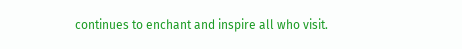continues to enchant and inspire all who visit.